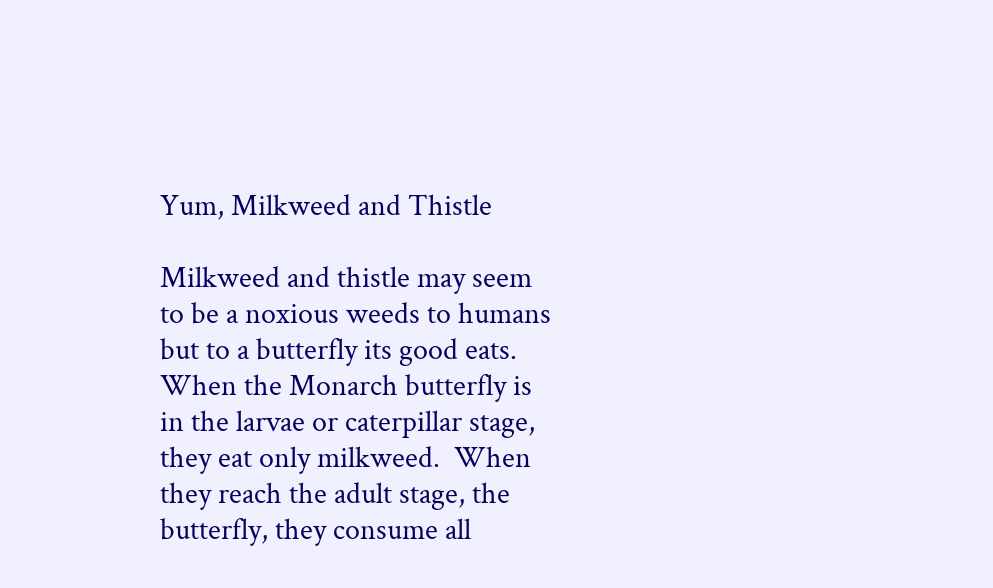Yum, Milkweed and Thistle

Milkweed and thistle may seem to be a noxious weeds to humans but to a butterfly its good eats.  When the Monarch butterfly is in the larvae or caterpillar stage, they eat only milkweed.  When they reach the adult stage, the butterfly, they consume all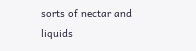sorts of nectar and liquids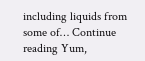including liquids from some of… Continue reading Yum,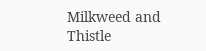Milkweed and Thistle